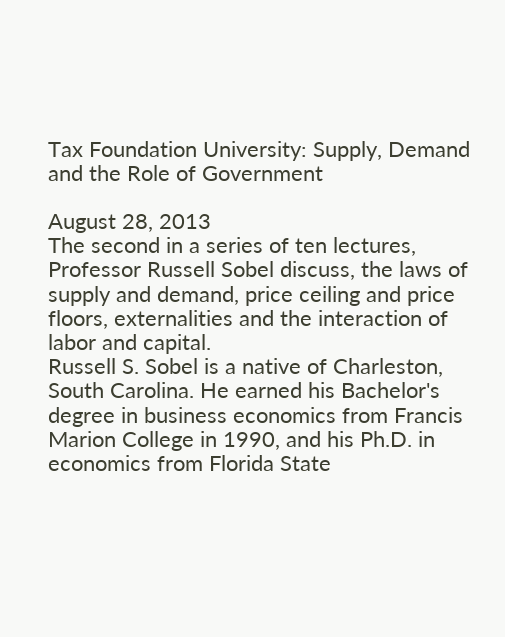Tax Foundation University: Supply, Demand and the Role of Government

August 28, 2013
The second in a series of ten lectures, Professor Russell Sobel discuss, the laws of supply and demand, price ceiling and price floors, externalities and the interaction of labor and capital.
Russell S. Sobel is a native of Charleston, South Carolina. He earned his Bachelor's degree in business economics from Francis Marion College in 1990, and his Ph.D. in economics from Florida State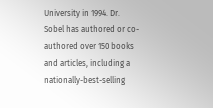University in 1994. Dr. Sobel has authored or co-authored over 150 books and articles, including a nationally-best-selling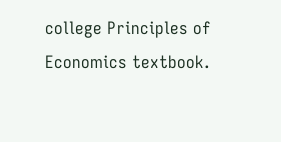college Principles of Economics textbook.